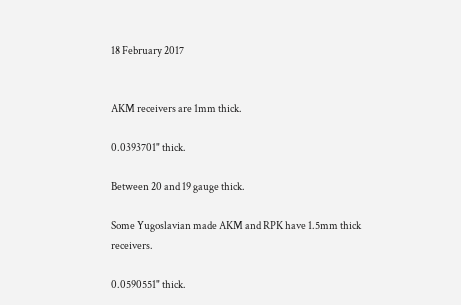18 February 2017


AKM receivers are 1mm thick.

0.0393701" thick.

Between 20 and 19 gauge thick.

Some Yugoslavian made AKM and RPK have 1.5mm thick receivers.

0.0590551" thick.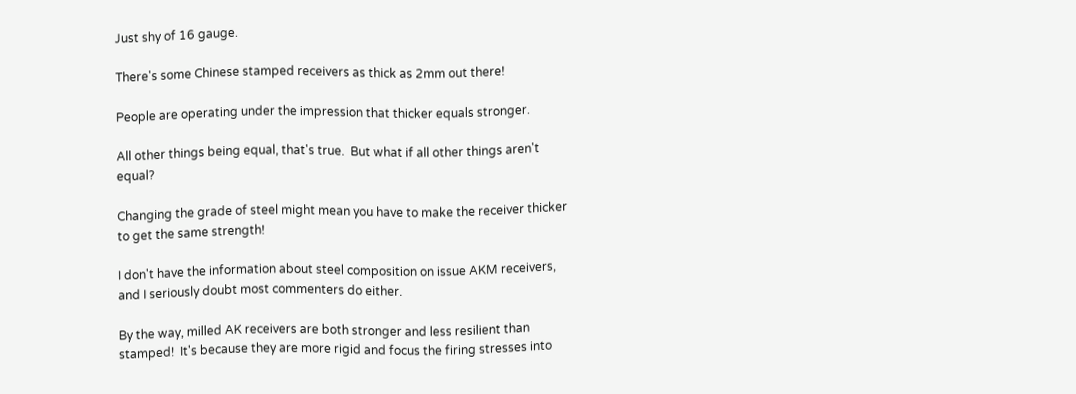Just shy of 16 gauge.

There's some Chinese stamped receivers as thick as 2mm out there!

People are operating under the impression that thicker equals stronger.

All other things being equal, that's true.  But what if all other things aren't equal?

Changing the grade of steel might mean you have to make the receiver thicker to get the same strength!

I don't have the information about steel composition on issue AKM receivers, and I seriously doubt most commenters do either.

By the way, milled AK receivers are both stronger and less resilient than stamped!  It's because they are more rigid and focus the firing stresses into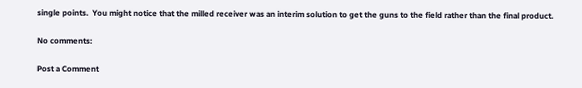single points.  You might notice that the milled receiver was an interim solution to get the guns to the field rather than the final product.

No comments:

Post a Comment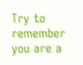Try to remember you are a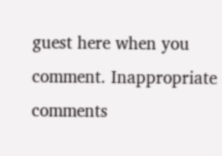guest here when you comment. Inappropriate comments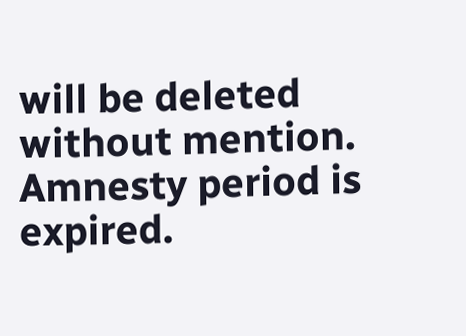will be deleted without mention. Amnesty period is expired.